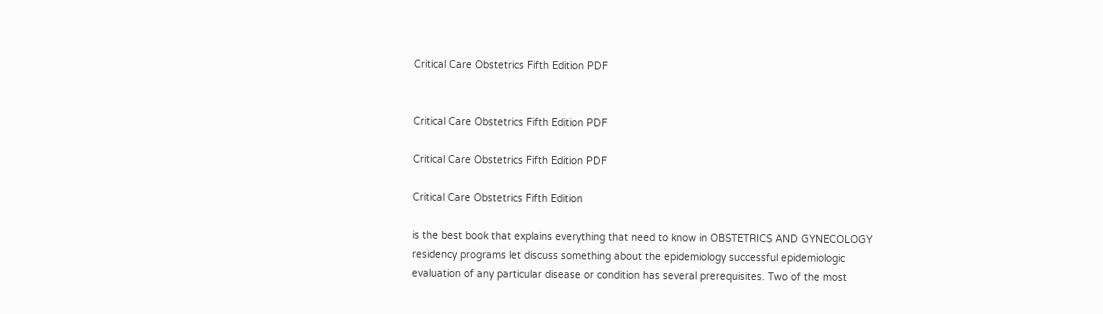Critical Care Obstetrics Fifth Edition PDF


Critical Care Obstetrics Fifth Edition PDF

Critical Care Obstetrics Fifth Edition PDF

Critical Care Obstetrics Fifth Edition

is the best book that explains everything that need to know in OBSTETRICS AND GYNECOLOGY residency programs let discuss something about the epidemiology successful epidemiologic evaluation of any particular disease or condition has several prerequisites. Two of the most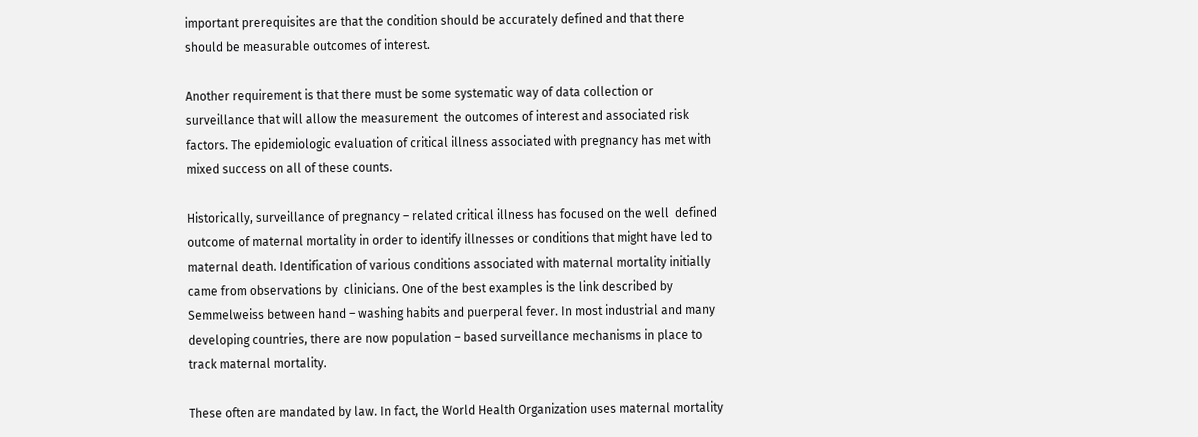important prerequisites are that the condition should be accurately defined and that there should be measurable outcomes of interest.

Another requirement is that there must be some systematic way of data collection or surveillance that will allow the measurement  the outcomes of interest and associated risk factors. The epidemiologic evaluation of critical illness associated with pregnancy has met with mixed success on all of these counts.

Historically, surveillance of pregnancy – related critical illness has focused on the well  defined outcome of maternal mortality in order to identify illnesses or conditions that might have led to maternal death. Identification of various conditions associated with maternal mortality initially came from observations by  clinicians. One of the best examples is the link described by Semmelweiss between hand – washing habits and puerperal fever. In most industrial and many developing countries, there are now population – based surveillance mechanisms in place to track maternal mortality.

These often are mandated by law. In fact, the World Health Organization uses maternal mortality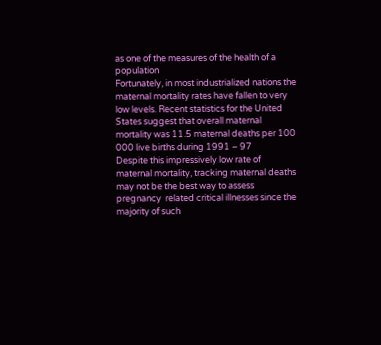as one of the measures of the health of a population
Fortunately, in most industrialized nations the maternal mortality rates have fallen to very low levels. Recent statistics for the United States suggest that overall maternal mortality was 11.5 maternal deaths per 100 000 live births during 1991 – 97
Despite this impressively low rate of maternal mortality, tracking maternal deaths may not be the best way to assess pregnancy  related critical illnesses since the majority of such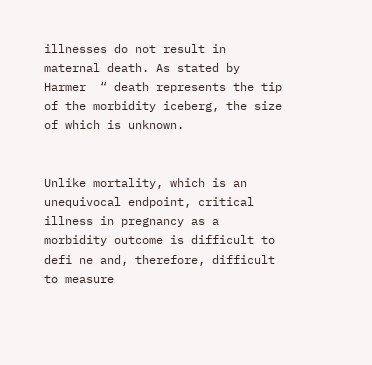illnesses do not result in maternal death. As stated by Harmer  “ death represents the tip of the morbidity iceberg, the size of which is unknown.


Unlike mortality, which is an unequivocal endpoint, critical illness in pregnancy as a morbidity outcome is difficult to defi ne and, therefore, difficult to measure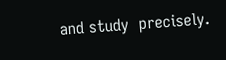and study  precisely.